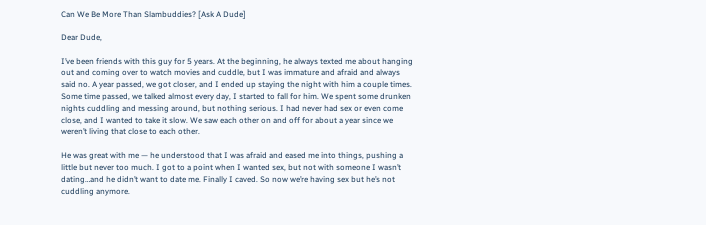Can We Be More Than Slambuddies? [Ask A Dude]

Dear Dude,

I’ve been friends with this guy for 5 years. At the beginning, he always texted me about hanging out and coming over to watch movies and cuddle, but I was immature and afraid and always said no. A year passed, we got closer, and I ended up staying the night with him a couple times. Some time passed, we talked almost every day, I started to fall for him. We spent some drunken nights cuddling and messing around, but nothing serious. I had never had sex or even come close, and I wanted to take it slow. We saw each other on and off for about a year since we weren’t living that close to each other.

He was great with me — he understood that I was afraid and eased me into things, pushing a little but never too much. I got to a point when I wanted sex, but not with someone I wasn’t dating…and he didn’t want to date me. Finally I caved. So now we’re having sex but he’s not cuddling anymore.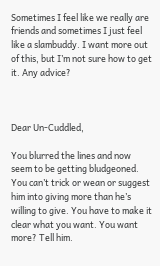Sometimes I feel like we really are friends and sometimes I just feel like a slambuddy. I want more out of this, but I’m not sure how to get it. Any advice?



Dear Un-Cuddled,

You blurred the lines and now seem to be getting bludgeoned. You can’t trick or wean or suggest him into giving more than he’s willing to give. You have to make it clear what you want. You want more? Tell him.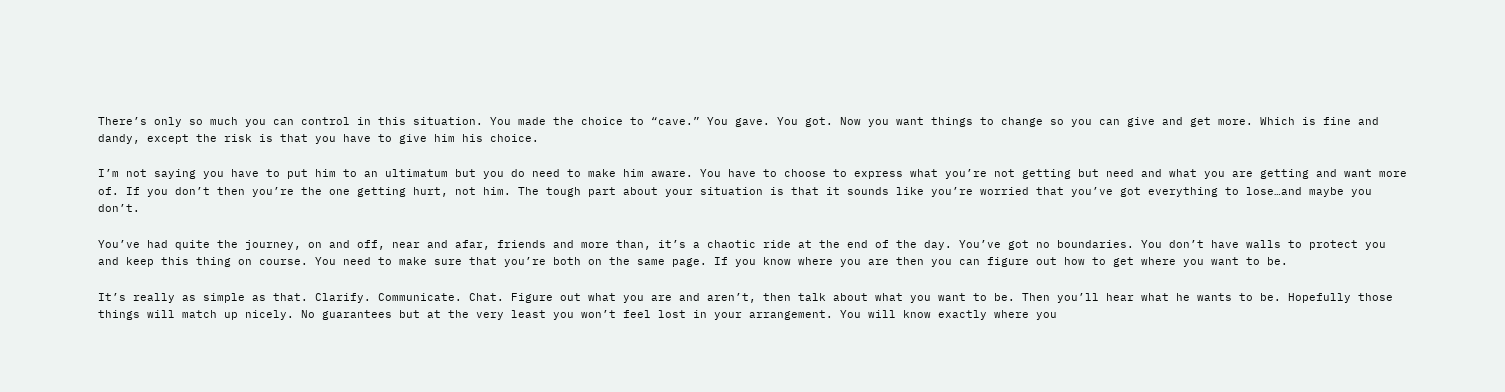There’s only so much you can control in this situation. You made the choice to “cave.” You gave. You got. Now you want things to change so you can give and get more. Which is fine and dandy, except the risk is that you have to give him his choice.

I’m not saying you have to put him to an ultimatum but you do need to make him aware. You have to choose to express what you’re not getting but need and what you are getting and want more of. If you don’t then you’re the one getting hurt, not him. The tough part about your situation is that it sounds like you’re worried that you’ve got everything to lose…and maybe you don’t.

You’ve had quite the journey, on and off, near and afar, friends and more than, it’s a chaotic ride at the end of the day. You’ve got no boundaries. You don’t have walls to protect you and keep this thing on course. You need to make sure that you’re both on the same page. If you know where you are then you can figure out how to get where you want to be.

It’s really as simple as that. Clarify. Communicate. Chat. Figure out what you are and aren’t, then talk about what you want to be. Then you’ll hear what he wants to be. Hopefully those things will match up nicely. No guarantees but at the very least you won’t feel lost in your arrangement. You will know exactly where you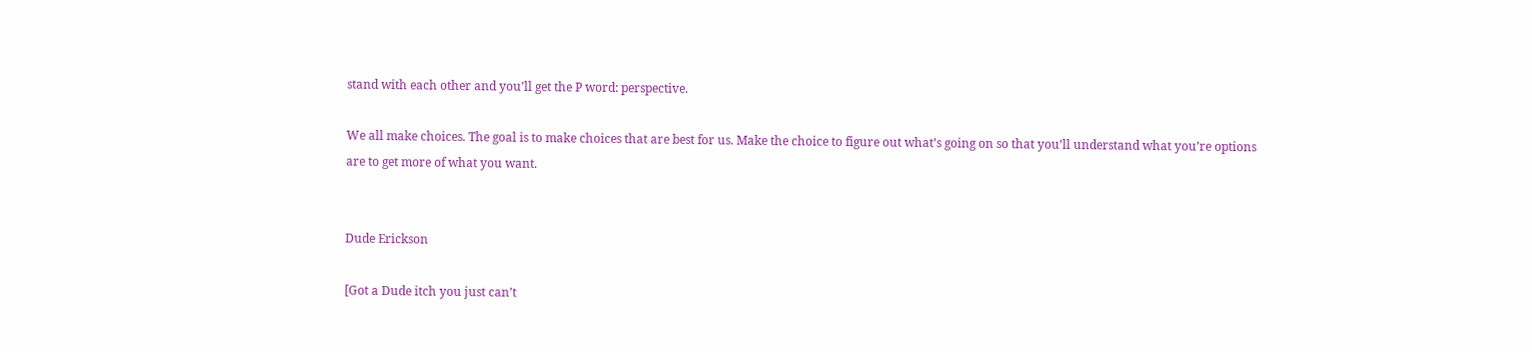stand with each other and you’ll get the P word: perspective.

We all make choices. The goal is to make choices that are best for us. Make the choice to figure out what’s going on so that you’ll understand what you’re options are to get more of what you want.


Dude Erickson

[Got a Dude itch you just can’t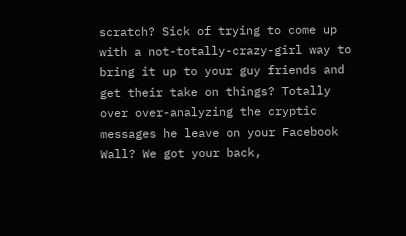scratch? Sick of trying to come up with a not-totally-crazy-girl way to bring it up to your guy friends and get their take on things? Totally over over-analyzing the cryptic messages he leave on your Facebook Wall? We got your back,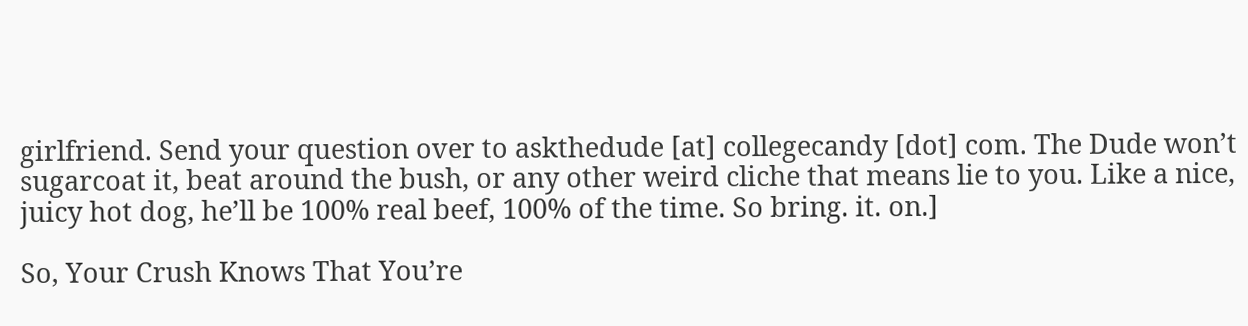girlfriend. Send your question over to askthedude [at] collegecandy [dot] com. The Dude won’t sugarcoat it, beat around the bush, or any other weird cliche that means lie to you. Like a nice, juicy hot dog, he’ll be 100% real beef, 100% of the time. So bring. it. on.]

So, Your Crush Knows That You’re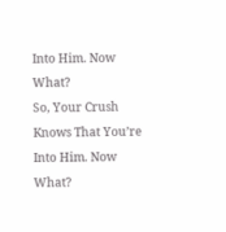Into Him. Now What?
So, Your Crush Knows That You’re Into Him. Now What?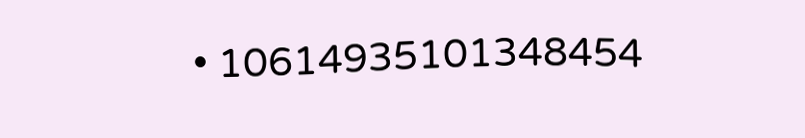• 10614935101348454